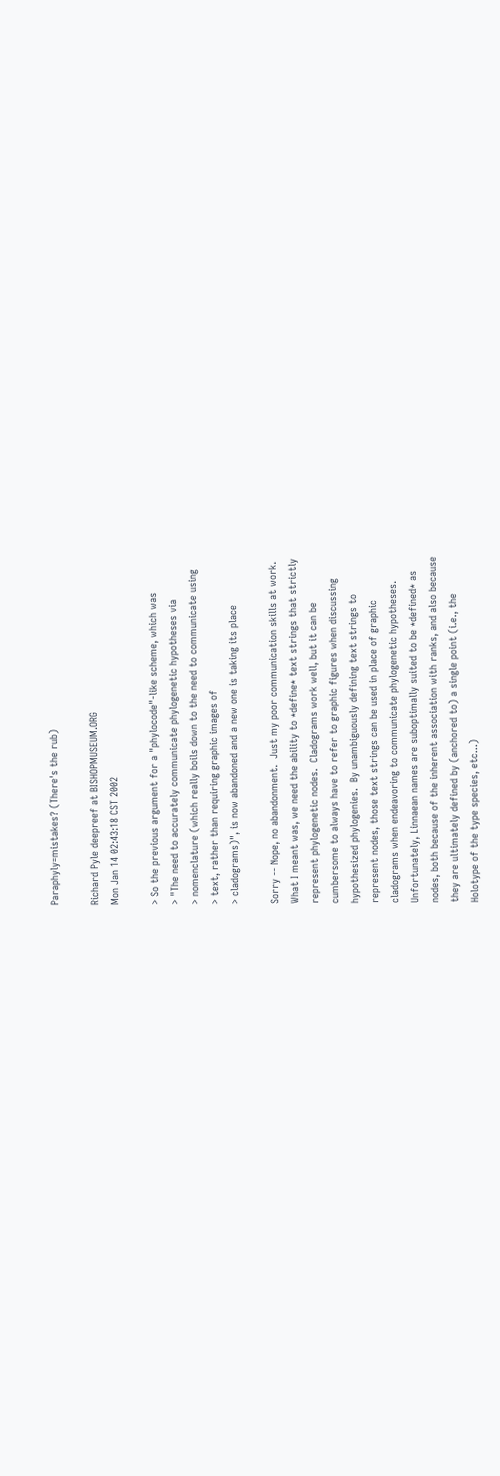Paraphyly=mistakes? (There's the rub)

Richard Pyle deepreef at BISHOPMUSEUM.ORG
Mon Jan 14 02:43:18 CST 2002

> So the previous argument for a "phylocode"-like scheme, which was
> "The need to accurately communicate phylogenetic hypotheses via
> nomenclature (which really boils down to the need to communicate using
> text, rather than requiring graphic images of
> cladograms)", is now abandoned and a new one is taking its place

Sorry -- Nope, no abandonment.  Just my poor communication skills at work.
What I meant was, we need the ability to *define* text strings that strictly
represent phylogenetic nodes.  Cladograms work well, but it can be
cumbersome to always have to refer to graphic figures when discussing
hypothesized phylogenies.  By unambiguously defining text strings to
represent nodes, those text strings can be used in place of graphic
cladograms when endeavoring to communicate phylogenetic hypotheses.
Unfortunately, Linnaean names are suboptimally suited to be *defined* as
nodes, both because of the inherent association with ranks, and also because
they are ultimately defined by (anchored to) a single point (i.e., the
Holotype of the type species, etc...)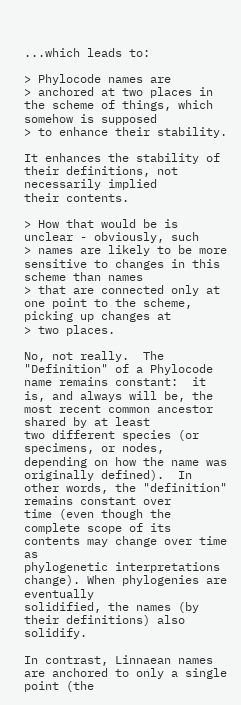...which leads to:

> Phylocode names are
> anchored at two places in the scheme of things, which somehow is supposed
> to enhance their stability.

It enhances the stability of their definitions, not necessarily implied
their contents.

> How that would be is unclear - obviously, such
> names are likely to be more sensitive to changes in this scheme than names
> that are connected only at one point to the scheme, picking up changes at
> two places.

No, not really.  The "Definition" of a Phylocode name remains constant:  it
is, and always will be, the most recent common ancestor shared by at least
two different species (or specimens, or nodes, depending on how the name was
originally defined).  In other words, the "definition" remains constant over
time (even though the complete scope of its contents may change over time as
phylogenetic interpretations change). When phylogenies are eventually
solidified, the names (by their definitions) also solidify.

In contrast, Linnaean names are anchored to only a single point (the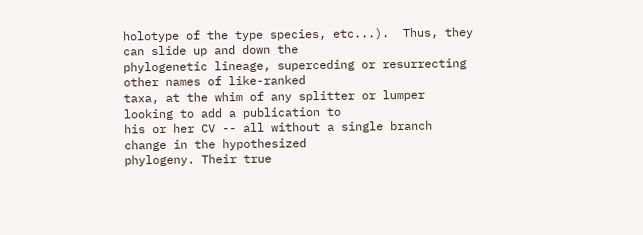holotype of the type species, etc...).  Thus, they can slide up and down the
phylogenetic lineage, superceding or resurrecting other names of like-ranked
taxa, at the whim of any splitter or lumper looking to add a publication to
his or her CV -- all without a single branch change in the hypothesized
phylogeny. Their true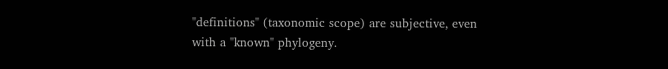"definitions" (taxonomic scope) are subjective, even
with a "known" phylogeny.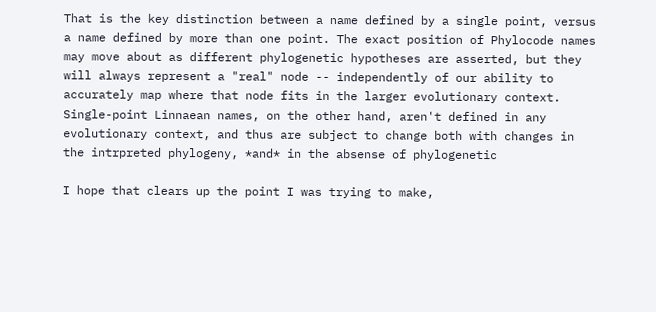That is the key distinction between a name defined by a single point, versus
a name defined by more than one point. The exact position of Phylocode names
may move about as different phylogenetic hypotheses are asserted, but they
will always represent a "real" node -- independently of our ability to
accurately map where that node fits in the larger evolutionary context.
Single-point Linnaean names, on the other hand, aren't defined in any
evolutionary context, and thus are subject to change both with changes in
the intrpreted phylogeny, *and* in the absense of phylogenetic

I hope that clears up the point I was trying to make,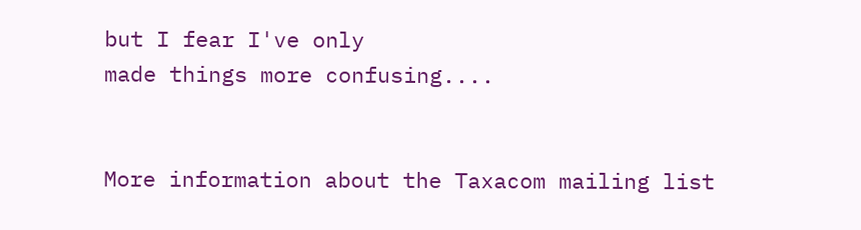but I fear I've only
made things more confusing....


More information about the Taxacom mailing list